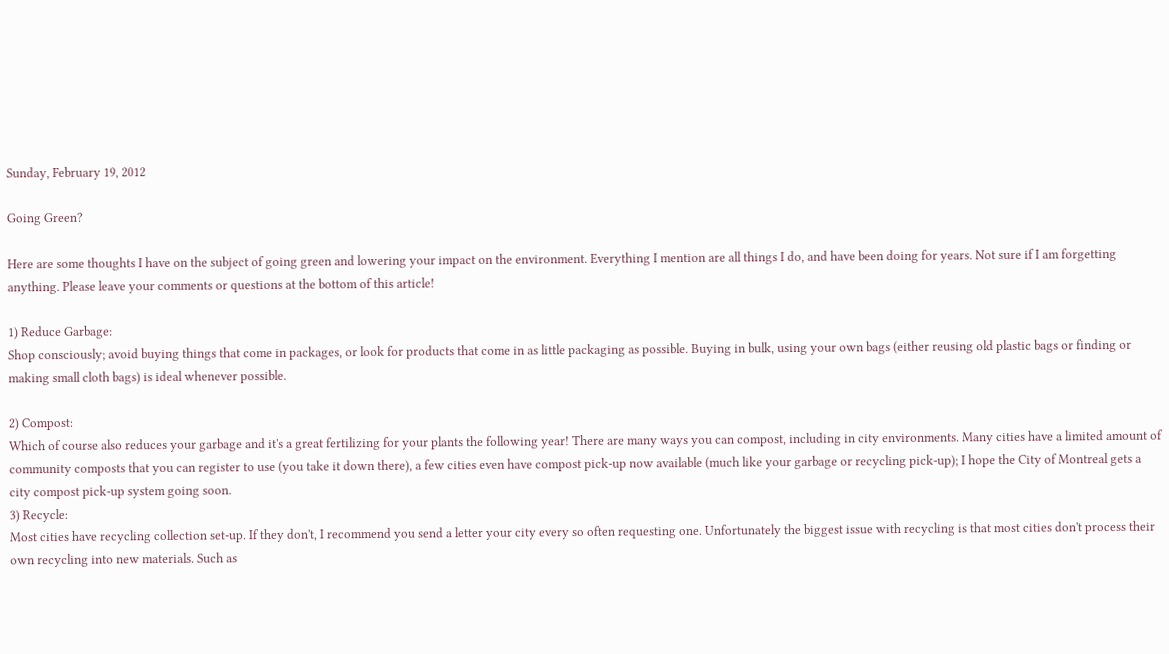Sunday, February 19, 2012

Going Green?

Here are some thoughts I have on the subject of going green and lowering your impact on the environment. Everything I mention are all things I do, and have been doing for years. Not sure if I am forgetting anything. Please leave your comments or questions at the bottom of this article!

1) Reduce Garbage:
Shop consciously; avoid buying things that come in packages, or look for products that come in as little packaging as possible. Buying in bulk, using your own bags (either reusing old plastic bags or finding or making small cloth bags) is ideal whenever possible.

2) Compost:
Which of course also reduces your garbage and it's a great fertilizing for your plants the following year! There are many ways you can compost, including in city environments. Many cities have a limited amount of community composts that you can register to use (you take it down there), a few cities even have compost pick-up now available (much like your garbage or recycling pick-up); I hope the City of Montreal gets a city compost pick-up system going soon.
3) Recycle:
Most cities have recycling collection set-up. If they don't, I recommend you send a letter your city every so often requesting one. Unfortunately the biggest issue with recycling is that most cities don't process their own recycling into new materials. Such as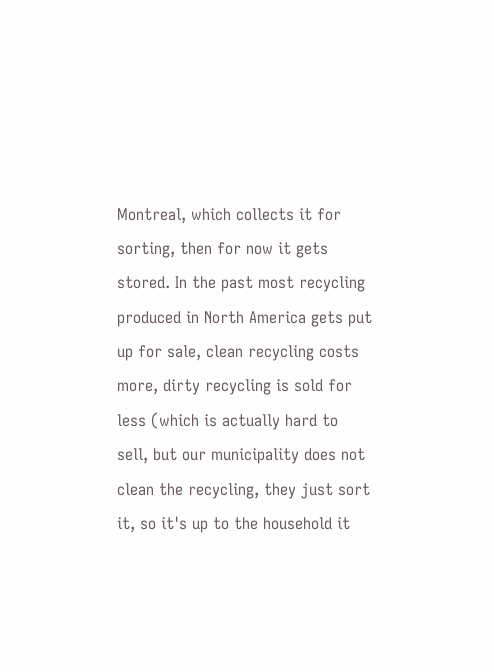Montreal, which collects it for sorting, then for now it gets stored. In the past most recycling produced in North America gets put up for sale, clean recycling costs more, dirty recycling is sold for less (which is actually hard to sell, but our municipality does not clean the recycling, they just sort it, so it's up to the household it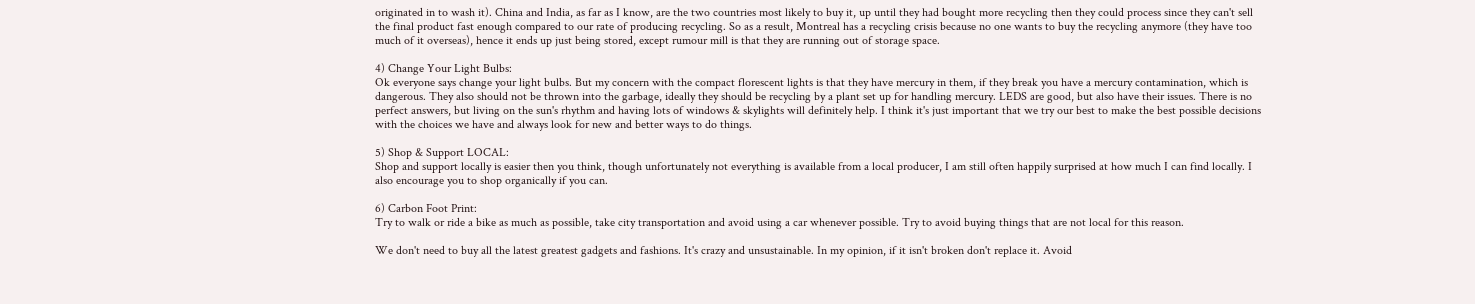originated in to wash it). China and India, as far as I know, are the two countries most likely to buy it, up until they had bought more recycling then they could process since they can't sell the final product fast enough compared to our rate of producing recycling. So as a result, Montreal has a recycling crisis because no one wants to buy the recycling anymore (they have too much of it overseas), hence it ends up just being stored, except rumour mill is that they are running out of storage space.

4) Change Your Light Bulbs:
Ok everyone says change your light bulbs. But my concern with the compact florescent lights is that they have mercury in them, if they break you have a mercury contamination, which is dangerous. They also should not be thrown into the garbage, ideally they should be recycling by a plant set up for handling mercury. LEDS are good, but also have their issues. There is no perfect answers, but living on the sun's rhythm and having lots of windows & skylights will definitely help. I think it's just important that we try our best to make the best possible decisions with the choices we have and always look for new and better ways to do things.

5) Shop & Support LOCAL:
Shop and support locally is easier then you think, though unfortunately not everything is available from a local producer, I am still often happily surprised at how much I can find locally. I also encourage you to shop organically if you can.

6) Carbon Foot Print:
Try to walk or ride a bike as much as possible, take city transportation and avoid using a car whenever possible. Try to avoid buying things that are not local for this reason.

We don't need to buy all the latest greatest gadgets and fashions. It's crazy and unsustainable. In my opinion, if it isn't broken don't replace it. Avoid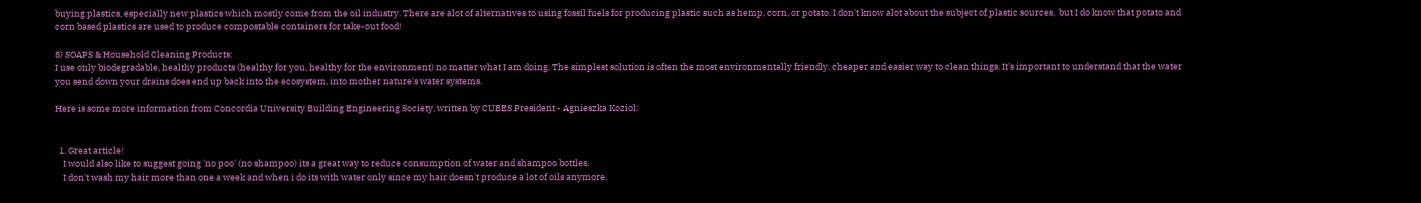buying plastics, especially new plastics which mostly come from the oil industry. There are alot of alternatives to using fossil fuels for producing plastic such as hemp, corn, or potato. I don't know alot about the subject of plastic sources,  but I do know that potato and corn based plastics are used to produce compostable containers for take-out food!

8) SOAPS & Household Cleaning Products:
I use only biodegradable, healthy products (healthy for you, healthy for the environment) no matter what I am doing. The simplest solution is often the most environmentally friendly, cheaper and easier way to clean things. It's important to understand that the water you send down your drains does end up back into the ecosystem, into mother nature's water systems.

Here is some more information from Concordia University Building Engineering Society, written by CUBES President - Agnieszka Koziol:


  1. Great article!
    I would also like to suggest going 'no poo' (no shampoo) its a great way to reduce consumption of water and shampoo bottles.
    I don't wash my hair more than one a week and when i do its with water only since my hair doesn't produce a lot of oils anymore.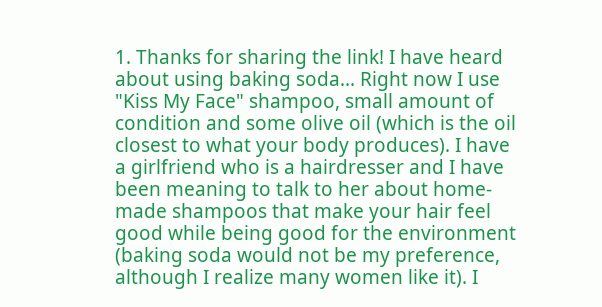1. Thanks for sharing the link! I have heard about using baking soda... Right now I use "Kiss My Face" shampoo, small amount of condition and some olive oil (which is the oil closest to what your body produces). I have a girlfriend who is a hairdresser and I have been meaning to talk to her about home-made shampoos that make your hair feel good while being good for the environment (baking soda would not be my preference, although I realize many women like it). I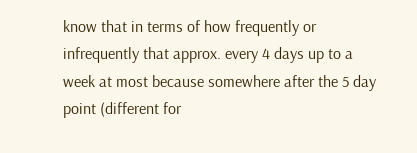know that in terms of how frequently or infrequently that approx. every 4 days up to a week at most because somewhere after the 5 day point (different for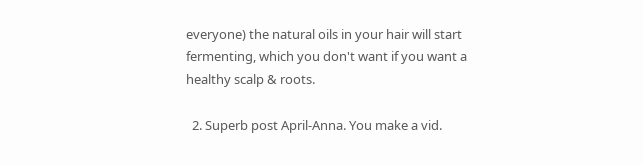everyone) the natural oils in your hair will start fermenting, which you don't want if you want a healthy scalp & roots.

  2. Superb post April-Anna. You make a vid.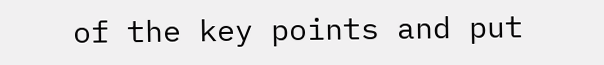of the key points and put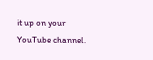it up on your YouTube channel.